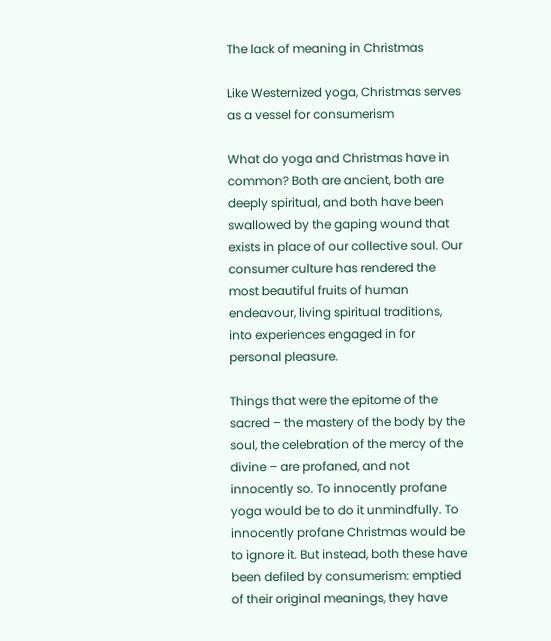The lack of meaning in Christmas

Like Westernized yoga, Christmas serves as a vessel for consumerism

What do yoga and Christmas have in common? Both are ancient, both are deeply spiritual, and both have been swallowed by the gaping wound that exists in place of our collective soul. Our consumer culture has rendered the most beautiful fruits of human endeavour, living spiritual traditions, into experiences engaged in for personal pleasure.

Things that were the epitome of the sacred – the mastery of the body by the soul, the celebration of the mercy of the divine – are profaned, and not innocently so. To innocently profane yoga would be to do it unmindfully. To innocently profane Christmas would be to ignore it. But instead, both these have been defiled by consumerism: emptied of their original meanings, they have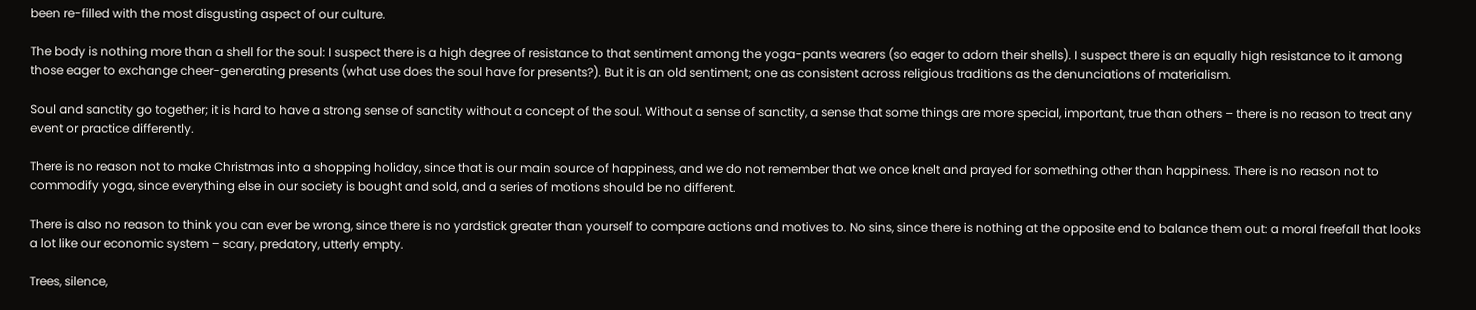been re-filled with the most disgusting aspect of our culture.

The body is nothing more than a shell for the soul: I suspect there is a high degree of resistance to that sentiment among the yoga-pants wearers (so eager to adorn their shells). I suspect there is an equally high resistance to it among those eager to exchange cheer-generating presents (what use does the soul have for presents?). But it is an old sentiment; one as consistent across religious traditions as the denunciations of materialism.

Soul and sanctity go together; it is hard to have a strong sense of sanctity without a concept of the soul. Without a sense of sanctity, a sense that some things are more special, important, true than others – there is no reason to treat any event or practice differently.

There is no reason not to make Christmas into a shopping holiday, since that is our main source of happiness, and we do not remember that we once knelt and prayed for something other than happiness. There is no reason not to commodify yoga, since everything else in our society is bought and sold, and a series of motions should be no different.

There is also no reason to think you can ever be wrong, since there is no yardstick greater than yourself to compare actions and motives to. No sins, since there is nothing at the opposite end to balance them out: a moral freefall that looks a lot like our economic system – scary, predatory, utterly empty.

Trees, silence,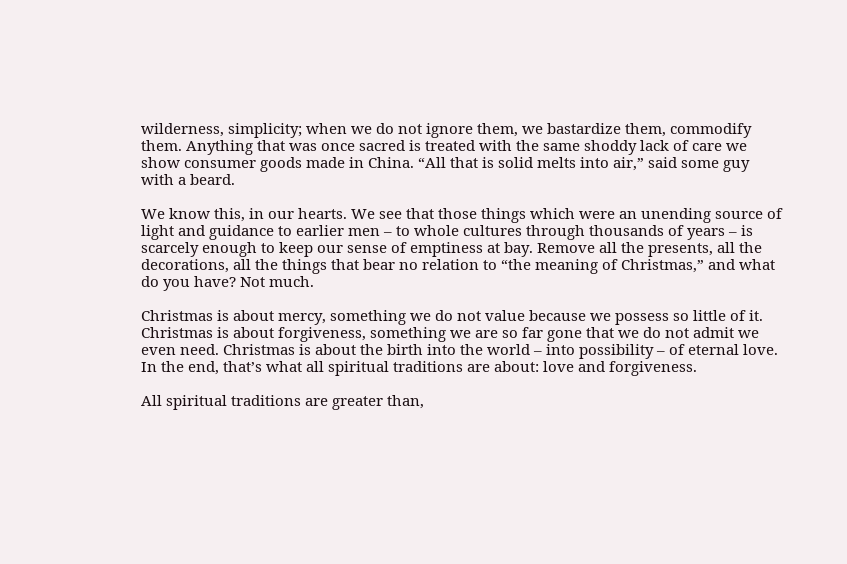wilderness, simplicity; when we do not ignore them, we bastardize them, commodify them. Anything that was once sacred is treated with the same shoddy lack of care we show consumer goods made in China. “All that is solid melts into air,” said some guy with a beard.

We know this, in our hearts. We see that those things which were an unending source of light and guidance to earlier men – to whole cultures through thousands of years – is scarcely enough to keep our sense of emptiness at bay. Remove all the presents, all the decorations, all the things that bear no relation to “the meaning of Christmas,” and what do you have? Not much.

Christmas is about mercy, something we do not value because we possess so little of it. Christmas is about forgiveness, something we are so far gone that we do not admit we even need. Christmas is about the birth into the world – into possibility – of eternal love. In the end, that’s what all spiritual traditions are about: love and forgiveness.

All spiritual traditions are greater than,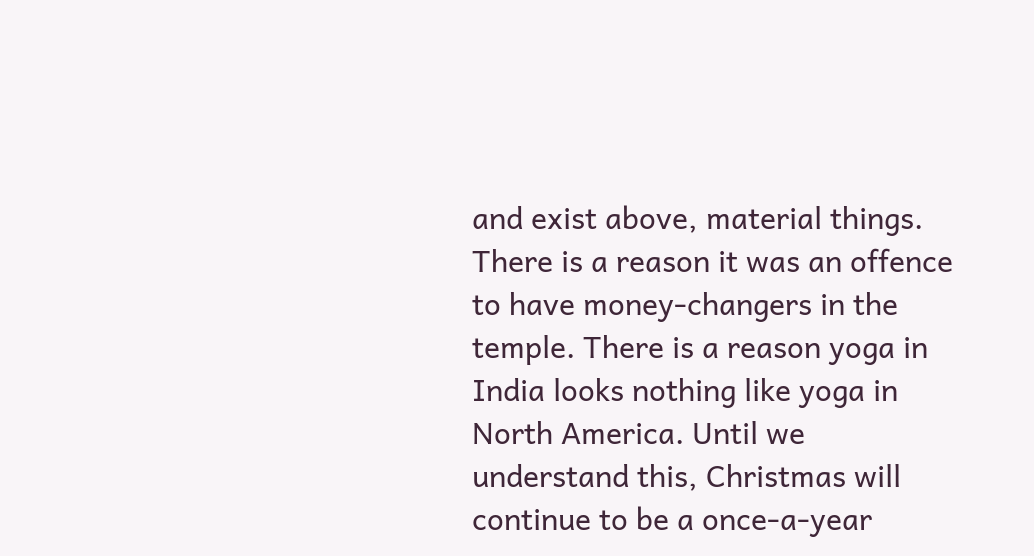and exist above, material things. There is a reason it was an offence to have money-changers in the temple. There is a reason yoga in India looks nothing like yoga in North America. Until we understand this, Christmas will continue to be a once-a-year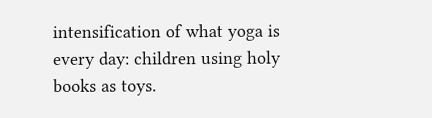intensification of what yoga is every day: children using holy books as toys.